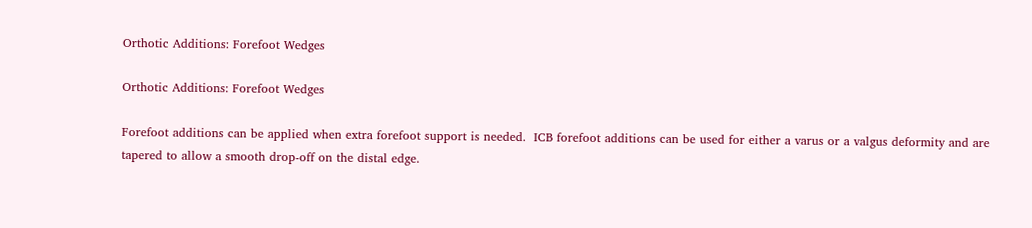Orthotic Additions: Forefoot Wedges

Orthotic Additions: Forefoot Wedges

Forefoot additions can be applied when extra forefoot support is needed.  ICB forefoot additions can be used for either a varus or a valgus deformity and are tapered to allow a smooth drop-off on the distal edge.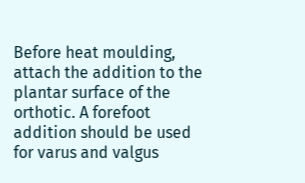Before heat moulding, attach the addition to the plantar surface of the orthotic. A forefoot addition should be used for varus and valgus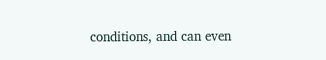conditions, and can even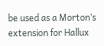be used as a Morton’s extension for Hallux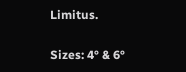Limitus.

Sizes: 4° & 6°